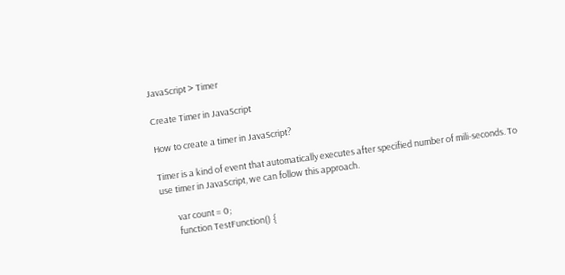JavaScript > Timer

Create Timer in JavaScript

How to create a timer in JavaScript?

Timer is a kind of event that automatically executes after specified number of mili-seconds. To use timer in JavaScript, we can follow this approach.

        var count = 0;
        function TestFunction() {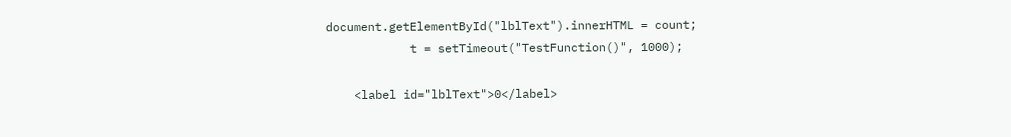document.getElementById("lblText").innerHTML = count;
            t = setTimeout("TestFunction()", 1000);

    <label id="lblText">0</label>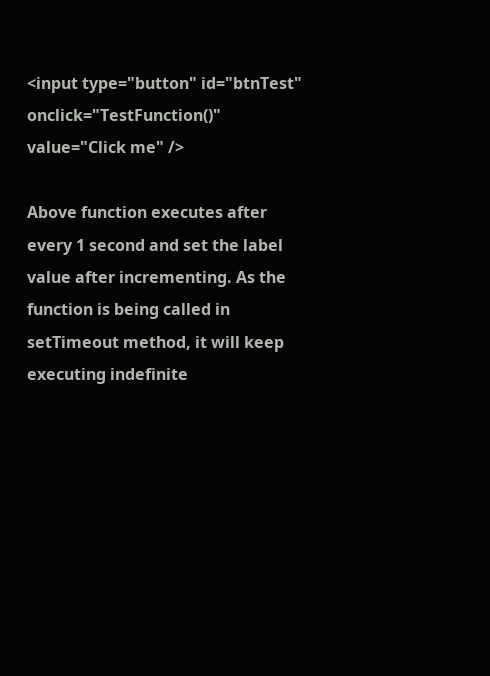<input type="button" id="btnTest" onclick="TestFunction()" value="Click me" />

Above function executes after every 1 second and set the label value after incrementing. As the function is being called in setTimeout method, it will keep executing indefinite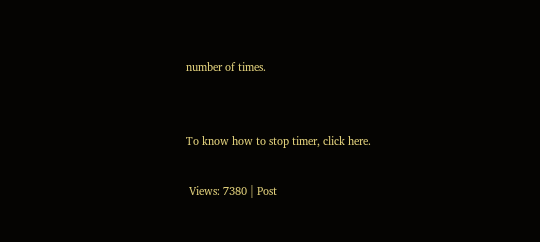number of times.


To know how to stop timer, click here.

 Views: 7380 | Post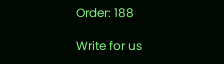Order: 188

Write for us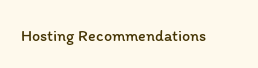Hosting Recommendations